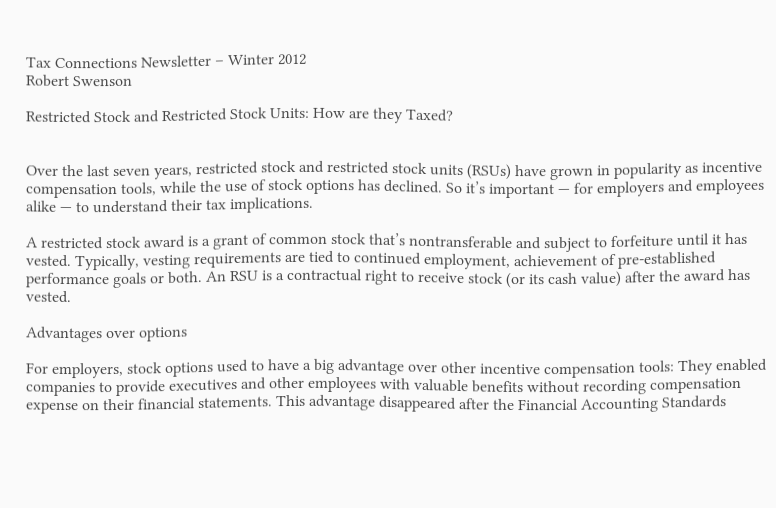Tax Connections Newsletter – Winter 2012
Robert Swenson

Restricted Stock and Restricted Stock Units: How are they Taxed?


Over the last seven years, restricted stock and restricted stock units (RSUs) have grown in popularity as incentive compensation tools, while the use of stock options has declined. So it’s important — for employers and employees alike — to understand their tax implications.

A restricted stock award is a grant of common stock that’s nontransferable and subject to forfeiture until it has vested. Typically, vesting requirements are tied to continued employment, achievement of pre-established performance goals or both. An RSU is a contractual right to receive stock (or its cash value) after the award has vested.

Advantages over options

For employers, stock options used to have a big advantage over other incentive compensation tools: They enabled companies to provide executives and other employees with valuable benefits without recording compensation expense on their financial statements. This advantage disappeared after the Financial Accounting Standards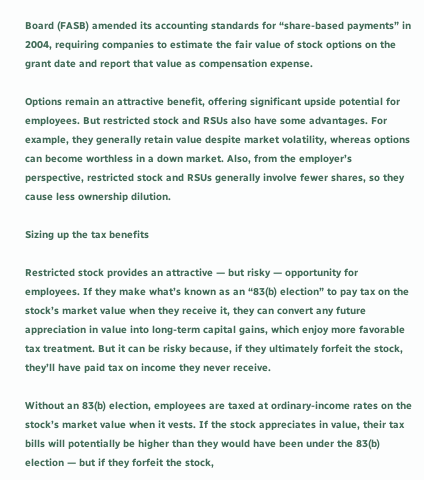Board (FASB) amended its accounting standards for “share-based payments” in 2004, requiring companies to estimate the fair value of stock options on the grant date and report that value as compensation expense.

Options remain an attractive benefit, offering significant upside potential for employees. But restricted stock and RSUs also have some advantages. For example, they generally retain value despite market volatility, whereas options can become worthless in a down market. Also, from the employer’s perspective, restricted stock and RSUs generally involve fewer shares, so they cause less ownership dilution.

Sizing up the tax benefits

Restricted stock provides an attractive — but risky — opportunity for employees. If they make what’s known as an “83(b) election” to pay tax on the stock’s market value when they receive it, they can convert any future appreciation in value into long-term capital gains, which enjoy more favorable tax treatment. But it can be risky because, if they ultimately forfeit the stock, they’ll have paid tax on income they never receive.

Without an 83(b) election, employees are taxed at ordinary-income rates on the stock’s market value when it vests. If the stock appreciates in value, their tax bills will potentially be higher than they would have been under the 83(b) election — but if they forfeit the stock,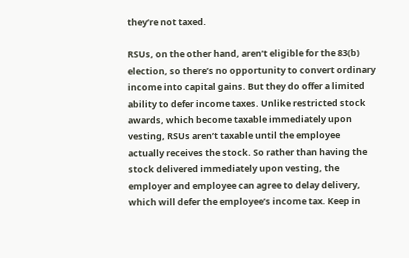they’re not taxed.

RSUs, on the other hand, aren’t eligible for the 83(b) election, so there’s no opportunity to convert ordinary income into capital gains. But they do offer a limited ability to defer income taxes. Unlike restricted stock awards, which become taxable immediately upon vesting, RSUs aren’t taxable until the employee actually receives the stock. So rather than having the stock delivered immediately upon vesting, the employer and employee can agree to delay delivery, which will defer the employee’s income tax. Keep in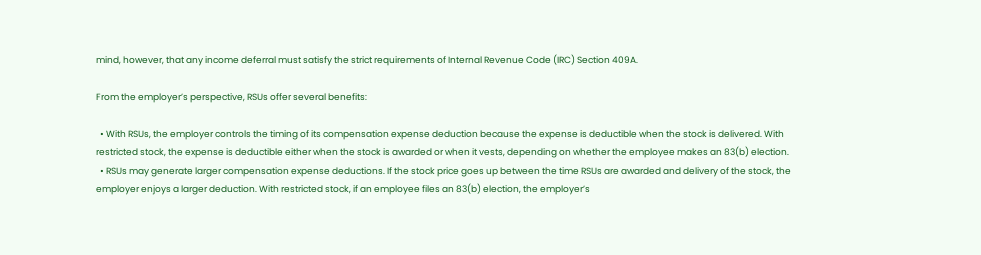mind, however, that any income deferral must satisfy the strict requirements of Internal Revenue Code (IRC) Section 409A.

From the employer’s perspective, RSUs offer several benefits:

  • With RSUs, the employer controls the timing of its compensation expense deduction because the expense is deductible when the stock is delivered. With restricted stock, the expense is deductible either when the stock is awarded or when it vests, depending on whether the employee makes an 83(b) election.
  • RSUs may generate larger compensation expense deductions. If the stock price goes up between the time RSUs are awarded and delivery of the stock, the employer enjoys a larger deduction. With restricted stock, if an employee files an 83(b) election, the employer’s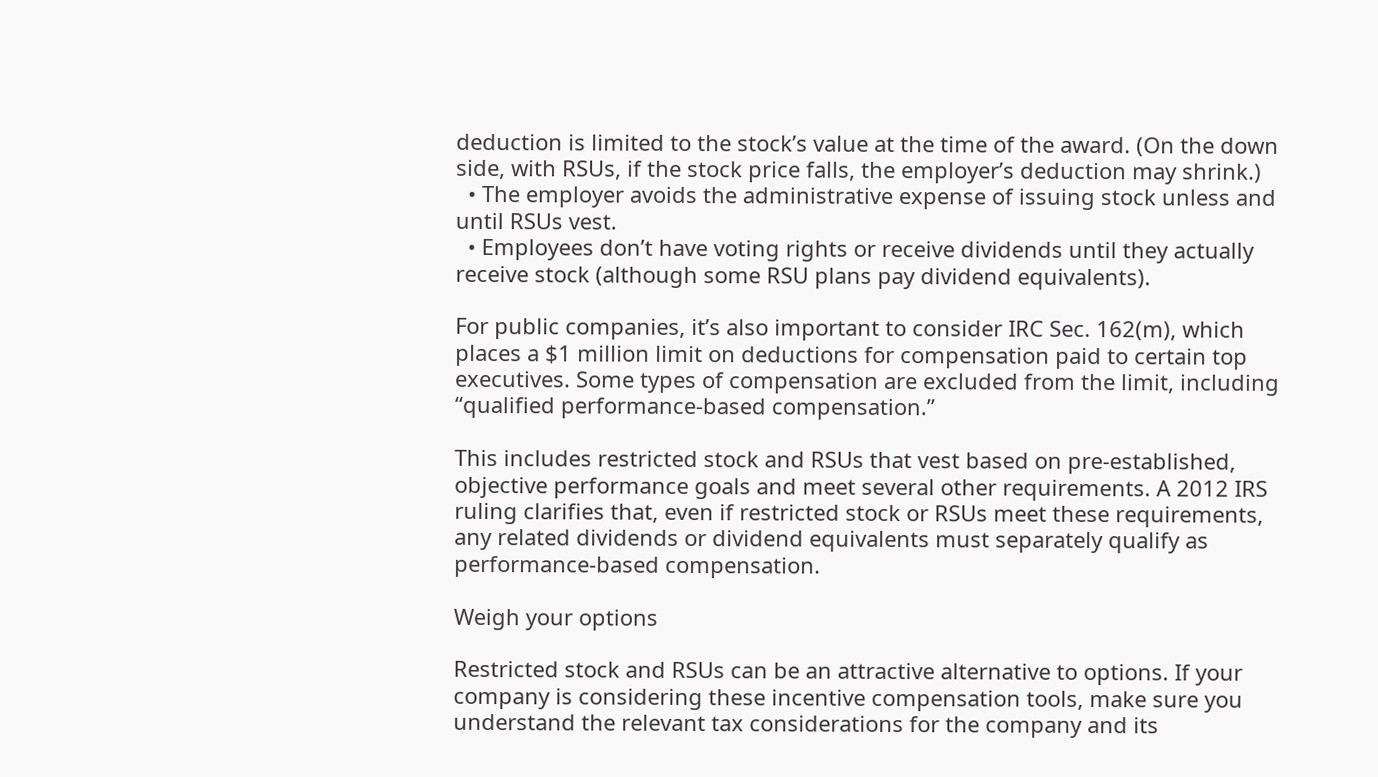deduction is limited to the stock’s value at the time of the award. (On the down side, with RSUs, if the stock price falls, the employer’s deduction may shrink.)
  • The employer avoids the administrative expense of issuing stock unless and until RSUs vest.
  • Employees don’t have voting rights or receive dividends until they actually receive stock (although some RSU plans pay dividend equivalents).

For public companies, it’s also important to consider IRC Sec. 162(m), which places a $1 million limit on deductions for compensation paid to certain top executives. Some types of compensation are excluded from the limit, including “qualified performance-based compensation.”

This includes restricted stock and RSUs that vest based on pre-established, objective performance goals and meet several other requirements. A 2012 IRS ruling clarifies that, even if restricted stock or RSUs meet these requirements, any related dividends or dividend equivalents must separately qualify as performance-based compensation.

Weigh your options

Restricted stock and RSUs can be an attractive alternative to options. If your company is considering these incentive compensation tools, make sure you understand the relevant tax considerations for the company and its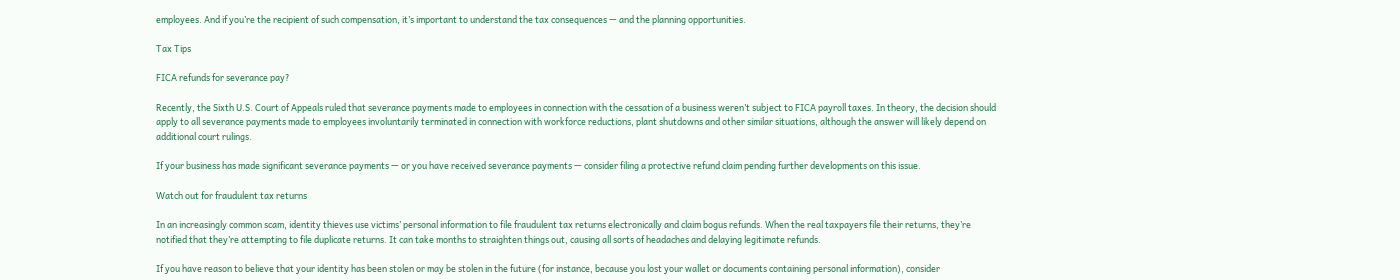employees. And if you’re the recipient of such compensation, it’s important to understand the tax consequences — and the planning opportunities.

Tax Tips

FICA refunds for severance pay?

Recently, the Sixth U.S. Court of Appeals ruled that severance payments made to employees in connection with the cessation of a business weren’t subject to FICA payroll taxes. In theory, the decision should apply to all severance payments made to employees involuntarily terminated in connection with workforce reductions, plant shutdowns and other similar situations, although the answer will likely depend on additional court rulings.

If your business has made significant severance payments — or you have received severance payments — consider filing a protective refund claim pending further developments on this issue.

Watch out for fraudulent tax returns

In an increasingly common scam, identity thieves use victims’ personal information to file fraudulent tax returns electronically and claim bogus refunds. When the real taxpayers file their returns, they’re notified that they’re attempting to file duplicate returns. It can take months to straighten things out, causing all sorts of headaches and delaying legitimate refunds.

If you have reason to believe that your identity has been stolen or may be stolen in the future (for instance, because you lost your wallet or documents containing personal information), consider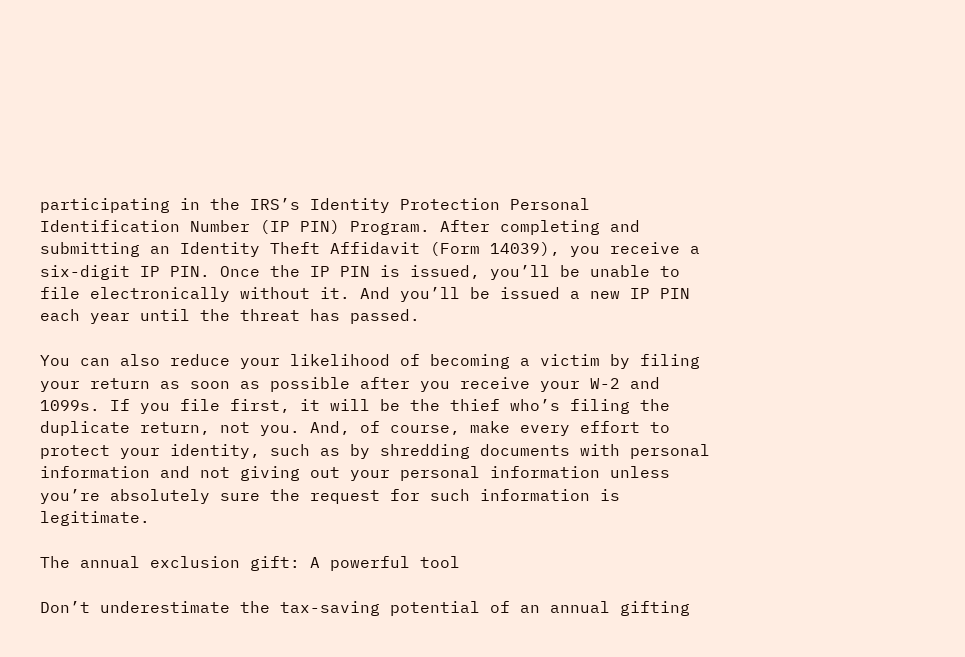participating in the IRS’s Identity Protection Personal Identification Number (IP PIN) Program. After completing and submitting an Identity Theft Affidavit (Form 14039), you receive a six-digit IP PIN. Once the IP PIN is issued, you’ll be unable to file electronically without it. And you’ll be issued a new IP PIN each year until the threat has passed.

You can also reduce your likelihood of becoming a victim by filing your return as soon as possible after you receive your W-2 and 1099s. If you file first, it will be the thief who’s filing the duplicate return, not you. And, of course, make every effort to protect your identity, such as by shredding documents with personal information and not giving out your personal information unless you’re absolutely sure the request for such information is legitimate.

The annual exclusion gift: A powerful tool

Don’t underestimate the tax-saving potential of an annual gifting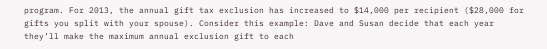program. For 2013, the annual gift tax exclusion has increased to $14,000 per recipient ($28,000 for gifts you split with your spouse). Consider this example: Dave and Susan decide that each year they’ll make the maximum annual exclusion gift to each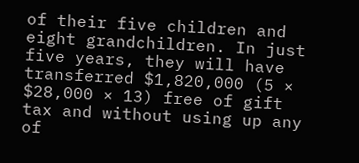of their five children and eight grandchildren. In just five years, they will have transferred $1,820,000 (5 × $28,000 × 13) free of gift tax and without using up any of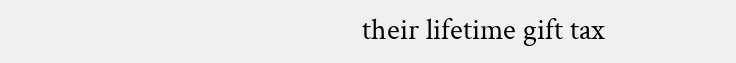their lifetime gift tax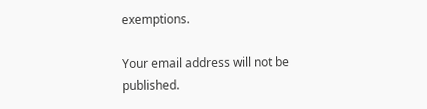exemptions.

Your email address will not be published.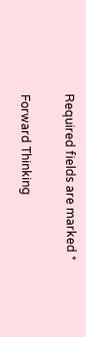Required fields are marked *

Forward Thinking